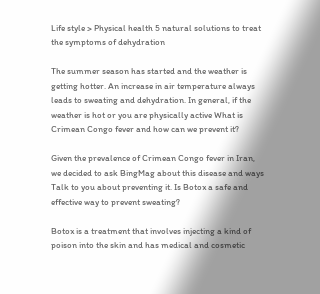Life style > Physical health 5 natural solutions to treat the symptoms of dehydration

The summer season has started and the weather is getting hotter. An increase in air temperature always leads to sweating and dehydration. In general, if the weather is hot or you are physically active What is Crimean Congo fever and how can we prevent it?

Given the prevalence of Crimean Congo fever in Iran, we decided to ask BingMag about this disease and ways Talk to you about preventing it. Is Botox a safe and effective way to prevent sweating?

Botox is a treatment that involves injecting a kind of poison into the skin and has medical and cosmetic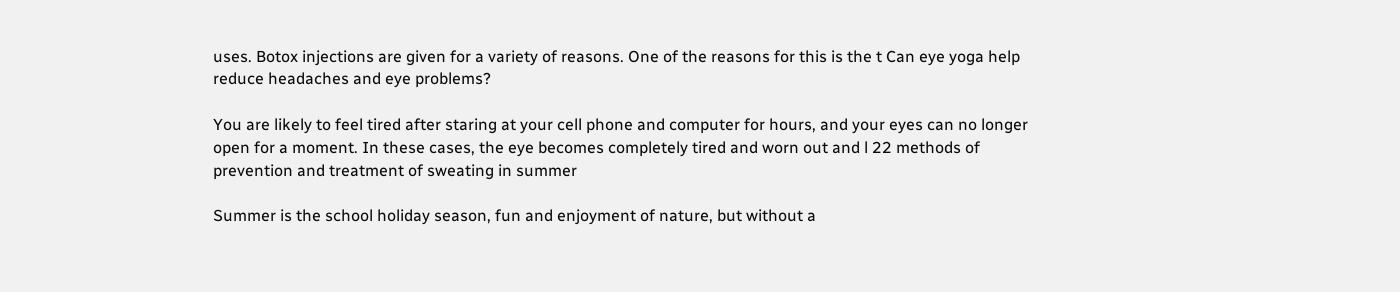uses. Botox injections are given for a variety of reasons. One of the reasons for this is the t Can eye yoga help reduce headaches and eye problems?

You are likely to feel tired after staring at your cell phone and computer for hours, and your eyes can no longer open for a moment. In these cases, the eye becomes completely tired and worn out and l 22 methods of prevention and treatment of sweating in summer

Summer is the school holiday season, fun and enjoyment of nature, but without a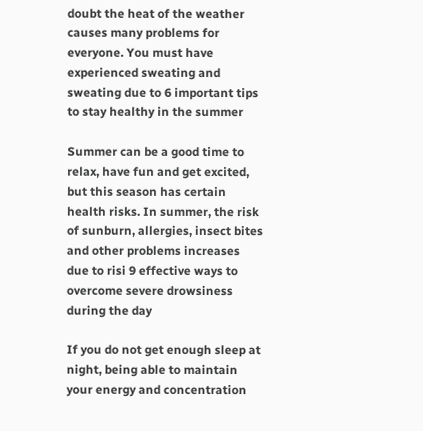doubt the heat of the weather causes many problems for everyone. You must have experienced sweating and sweating due to 6 important tips to stay healthy in the summer

Summer can be a good time to relax, have fun and get excited, but this season has certain health risks. In summer, the risk of sunburn, allergies, insect bites and other problems increases due to risi 9 effective ways to overcome severe drowsiness during the day

If you do not get enough sleep at night, being able to maintain your energy and concentration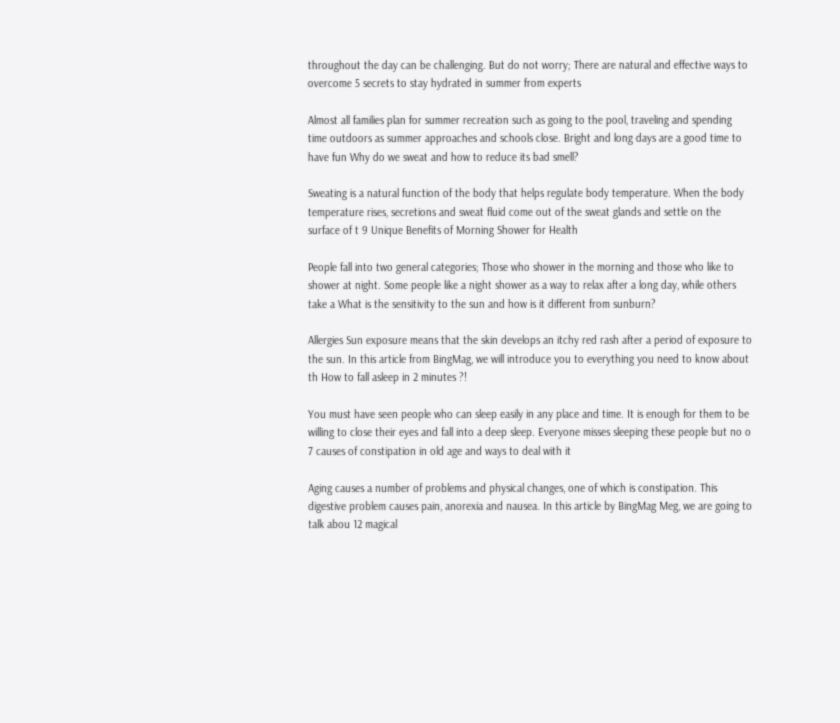throughout the day can be challenging. But do not worry; There are natural and effective ways to overcome 5 secrets to stay hydrated in summer from experts

Almost all families plan for summer recreation such as going to the pool, traveling and spending time outdoors as summer approaches and schools close. Bright and long days are a good time to have fun Why do we sweat and how to reduce its bad smell?

Sweating is a natural function of the body that helps regulate body temperature. When the body temperature rises, secretions and sweat fluid come out of the sweat glands and settle on the surface of t 9 Unique Benefits of Morning Shower for Health

People fall into two general categories; Those who shower in the morning and those who like to shower at night. Some people like a night shower as a way to relax after a long day, while others take a What is the sensitivity to the sun and how is it different from sunburn?

Allergies Sun exposure means that the skin develops an itchy red rash after a period of exposure to the sun. In this article from BingMag, we will introduce you to everything you need to know about th How to fall asleep in 2 minutes ?!

You must have seen people who can sleep easily in any place and time. It is enough for them to be willing to close their eyes and fall into a deep sleep. Everyone misses sleeping these people but no o 7 causes of constipation in old age and ways to deal with it

Aging causes a number of problems and physical changes, one of which is constipation. This digestive problem causes pain, anorexia and nausea. In this article by BingMag Meg, we are going to talk abou 12 magical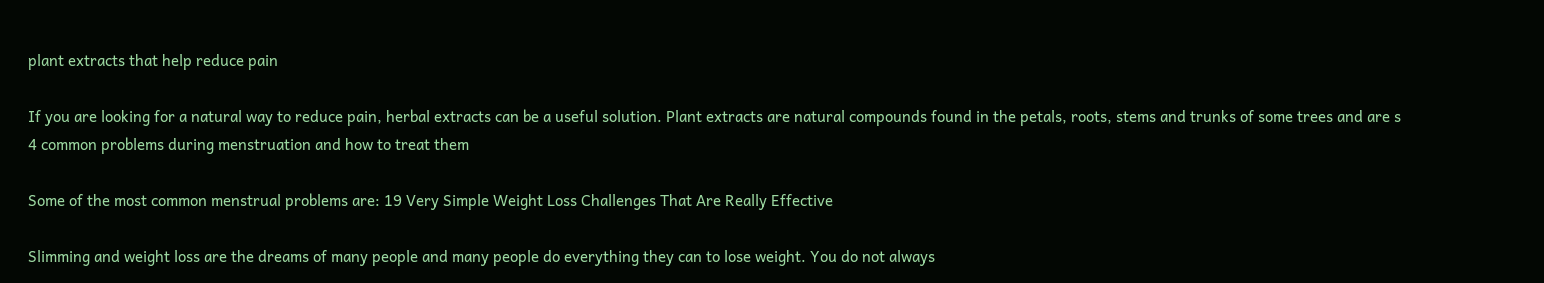plant extracts that help reduce pain

If you are looking for a natural way to reduce pain, herbal extracts can be a useful solution. Plant extracts are natural compounds found in the petals, roots, stems and trunks of some trees and are s 4 common problems during menstruation and how to treat them

Some of the most common menstrual problems are: 19 Very Simple Weight Loss Challenges That Are Really Effective

Slimming and weight loss are the dreams of many people and many people do everything they can to lose weight. You do not always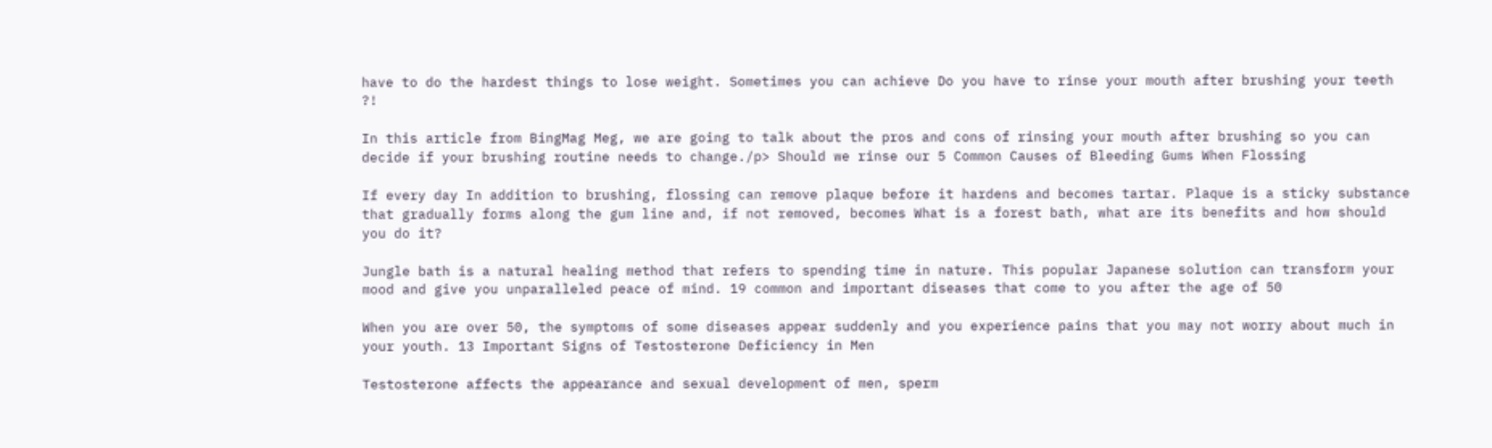have to do the hardest things to lose weight. Sometimes you can achieve Do you have to rinse your mouth after brushing your teeth ?!

In this article from BingMag Meg, we are going to talk about the pros and cons of rinsing your mouth after brushing so you can decide if your brushing routine needs to change./p> Should we rinse our 5 Common Causes of Bleeding Gums When Flossing

If every day In addition to brushing, flossing can remove plaque before it hardens and becomes tartar. Plaque is a sticky substance that gradually forms along the gum line and, if not removed, becomes What is a forest bath, what are its benefits and how should you do it?

Jungle bath is a natural healing method that refers to spending time in nature. This popular Japanese solution can transform your mood and give you unparalleled peace of mind. 19 common and important diseases that come to you after the age of 50

When you are over 50, the symptoms of some diseases appear suddenly and you experience pains that you may not worry about much in your youth. 13 Important Signs of Testosterone Deficiency in Men

Testosterone affects the appearance and sexual development of men, sperm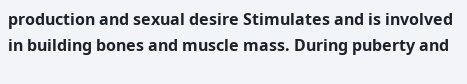production and sexual desire Stimulates and is involved in building bones and muscle mass. During puberty and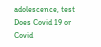adolescence, test Does Covid 19 or Covid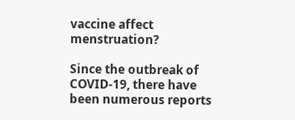vaccine affect menstruation?

Since the outbreak of COVID-19, there have been numerous reports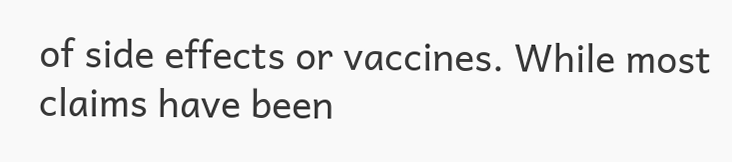of side effects or vaccines. While most claims have been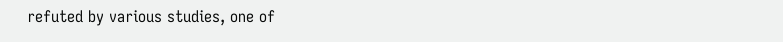refuted by various studies, one of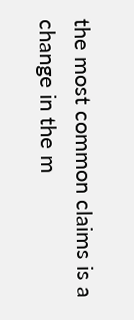the most common claims is a change in the m